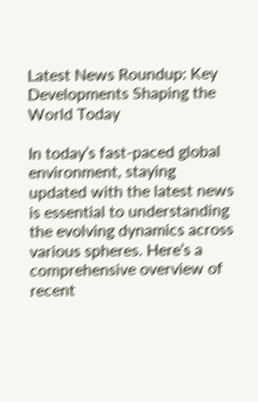Latest News Roundup: Key Developments Shaping the World Today

In today’s fast-paced global environment, staying updated with the latest news is essential to understanding the evolving dynamics across various spheres. Here’s a comprehensive overview of recent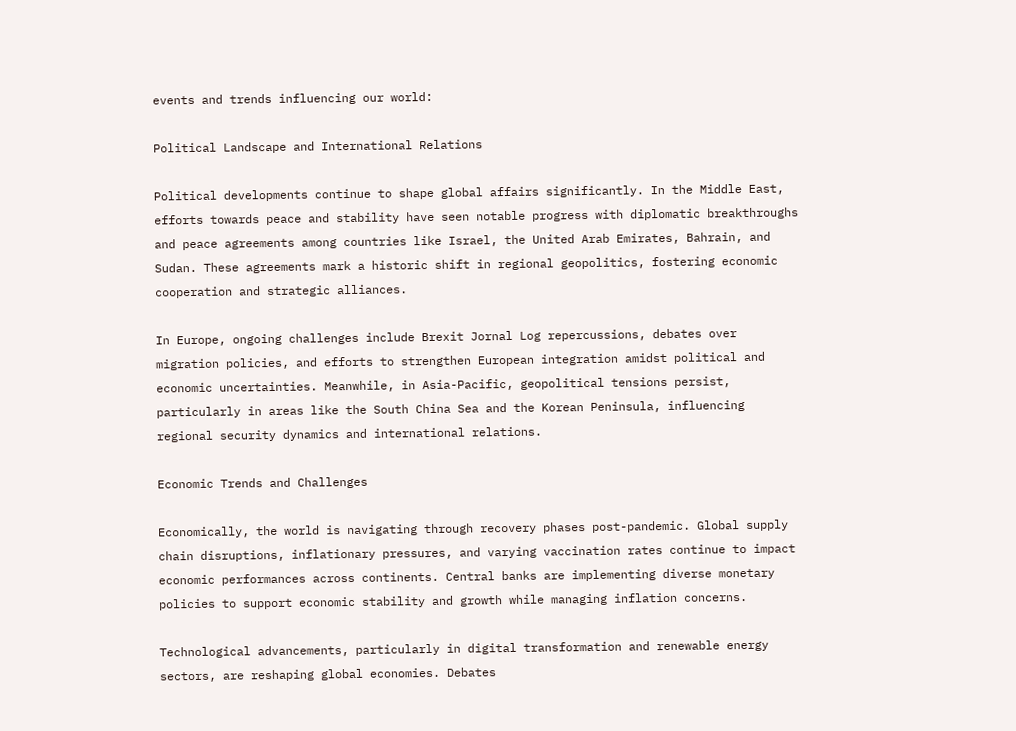events and trends influencing our world:

Political Landscape and International Relations

Political developments continue to shape global affairs significantly. In the Middle East, efforts towards peace and stability have seen notable progress with diplomatic breakthroughs and peace agreements among countries like Israel, the United Arab Emirates, Bahrain, and Sudan. These agreements mark a historic shift in regional geopolitics, fostering economic cooperation and strategic alliances.

In Europe, ongoing challenges include Brexit Jornal Log repercussions, debates over migration policies, and efforts to strengthen European integration amidst political and economic uncertainties. Meanwhile, in Asia-Pacific, geopolitical tensions persist, particularly in areas like the South China Sea and the Korean Peninsula, influencing regional security dynamics and international relations.

Economic Trends and Challenges

Economically, the world is navigating through recovery phases post-pandemic. Global supply chain disruptions, inflationary pressures, and varying vaccination rates continue to impact economic performances across continents. Central banks are implementing diverse monetary policies to support economic stability and growth while managing inflation concerns.

Technological advancements, particularly in digital transformation and renewable energy sectors, are reshaping global economies. Debates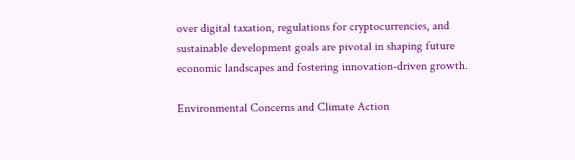over digital taxation, regulations for cryptocurrencies, and sustainable development goals are pivotal in shaping future economic landscapes and fostering innovation-driven growth.

Environmental Concerns and Climate Action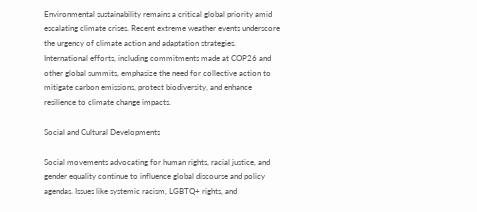Environmental sustainability remains a critical global priority amid escalating climate crises. Recent extreme weather events underscore the urgency of climate action and adaptation strategies. International efforts, including commitments made at COP26 and other global summits, emphasize the need for collective action to mitigate carbon emissions, protect biodiversity, and enhance resilience to climate change impacts.

Social and Cultural Developments

Social movements advocating for human rights, racial justice, and gender equality continue to influence global discourse and policy agendas. Issues like systemic racism, LGBTQ+ rights, and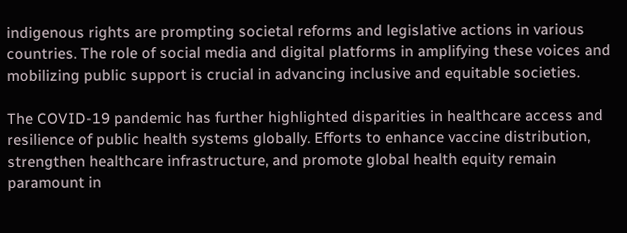indigenous rights are prompting societal reforms and legislative actions in various countries. The role of social media and digital platforms in amplifying these voices and mobilizing public support is crucial in advancing inclusive and equitable societies.

The COVID-19 pandemic has further highlighted disparities in healthcare access and resilience of public health systems globally. Efforts to enhance vaccine distribution, strengthen healthcare infrastructure, and promote global health equity remain paramount in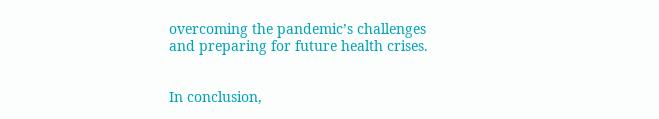overcoming the pandemic’s challenges and preparing for future health crises.


In conclusion,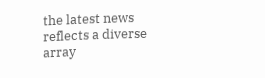the latest news reflects a diverse array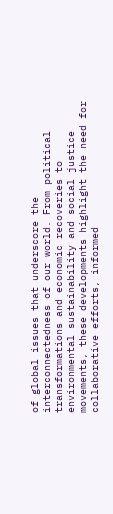of global issues that underscore the interconnectedness of our world. From political transformations and economic recoveries to environmental sustainability and social justice movements, these developments highlight the need for collaborative efforts, informed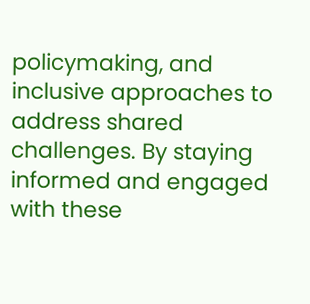policymaking, and inclusive approaches to address shared challenges. By staying informed and engaged with these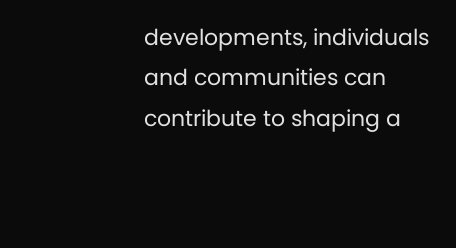developments, individuals and communities can contribute to shaping a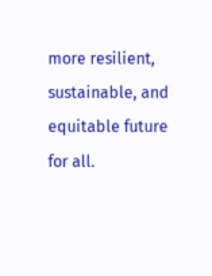more resilient, sustainable, and equitable future for all.